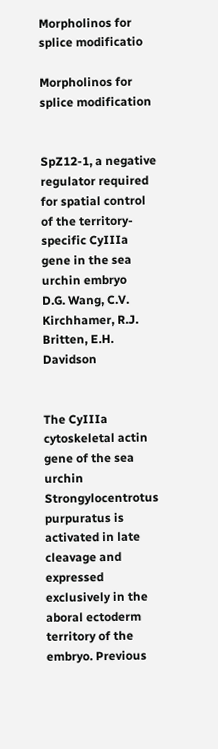Morpholinos for splice modificatio

Morpholinos for splice modification


SpZ12-1, a negative regulator required for spatial control of the territory-specific CyIIIa gene in the sea urchin embryo
D.G. Wang, C.V. Kirchhamer, R.J. Britten, E.H. Davidson


The CyIIIa cytoskeletal actin gene of the sea urchin Strongylocentrotus purpuratus is activated in late cleavage and expressed exclusively in the aboral ectoderm territory of the embryo. Previous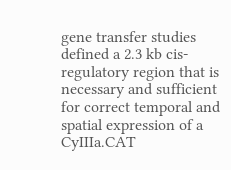gene transfer studies defined a 2.3 kb cis-regulatory region that is necessary and sufficient for correct temporal and spatial expression of a CyIIIa.CAT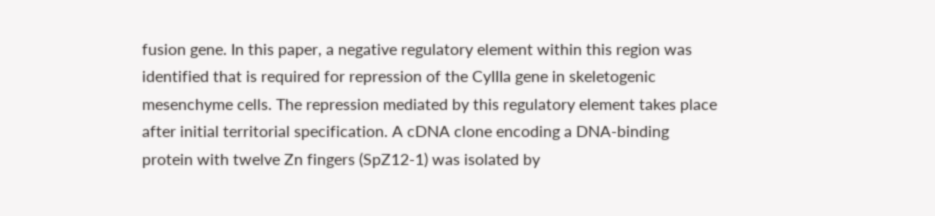fusion gene. In this paper, a negative regulatory element within this region was identified that is required for repression of the CyIIIa gene in skeletogenic mesenchyme cells. The repression mediated by this regulatory element takes place after initial territorial specification. A cDNA clone encoding a DNA-binding protein with twelve Zn fingers (SpZ12-1) was isolated by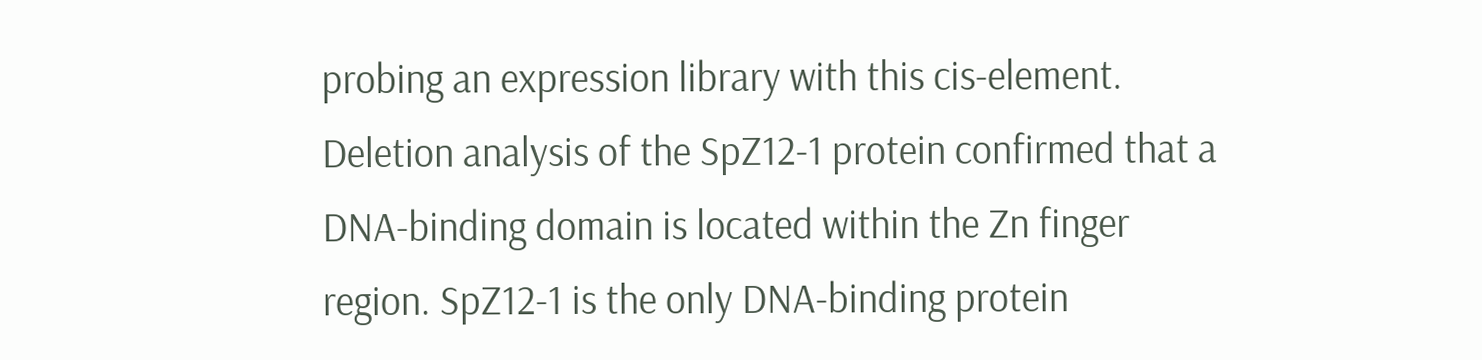probing an expression library with this cis-element. Deletion analysis of the SpZ12-1 protein confirmed that a DNA-binding domain is located within the Zn finger region. SpZ12-1 is the only DNA-binding protein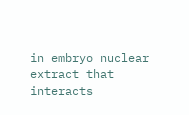in embryo nuclear extract that interacts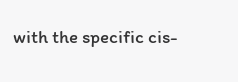with the specific cis-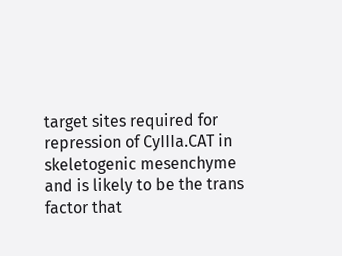target sites required for repression of CyIIIa.CAT in skeletogenic mesenchyme and is likely to be the trans factor that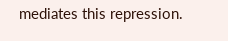mediates this repression.